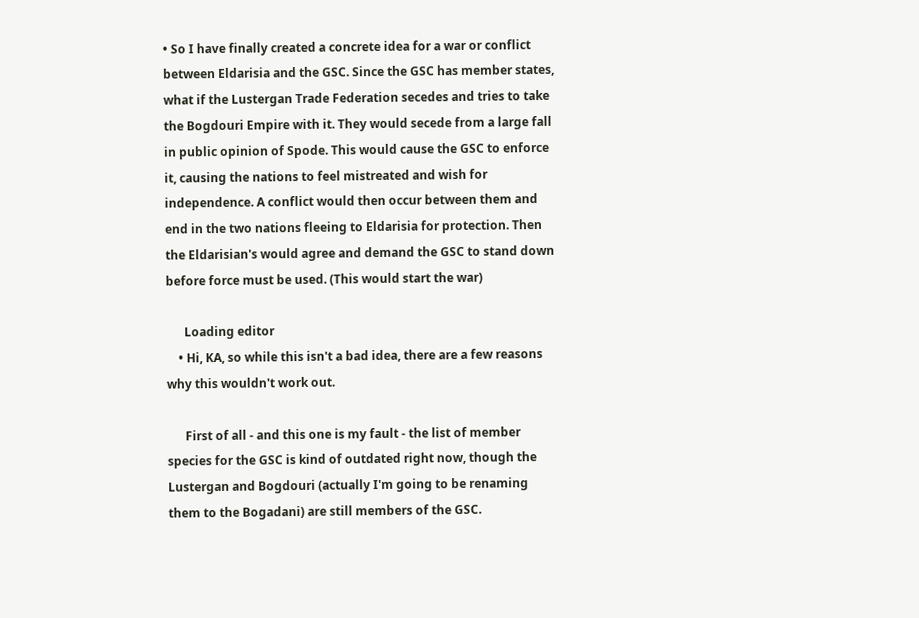• So I have finally created a concrete idea for a war or conflict between Eldarisia and the GSC. Since the GSC has member states, what if the Lustergan Trade Federation secedes and tries to take the Bogdouri Empire with it. They would secede from a large fall in public opinion of Spode. This would cause the GSC to enforce it, causing the nations to feel mistreated and wish for independence. A conflict would then occur between them and end in the two nations fleeing to Eldarisia for protection. Then the Eldarisian's would agree and demand the GSC to stand down before force must be used. (This would start the war)

      Loading editor
    • Hi, KA, so while this isn't a bad idea, there are a few reasons why this wouldn't work out.

      First of all - and this one is my fault - the list of member species for the GSC is kind of outdated right now, though the Lustergan and Bogdouri (actually I'm going to be renaming them to the Bogadani) are still members of the GSC.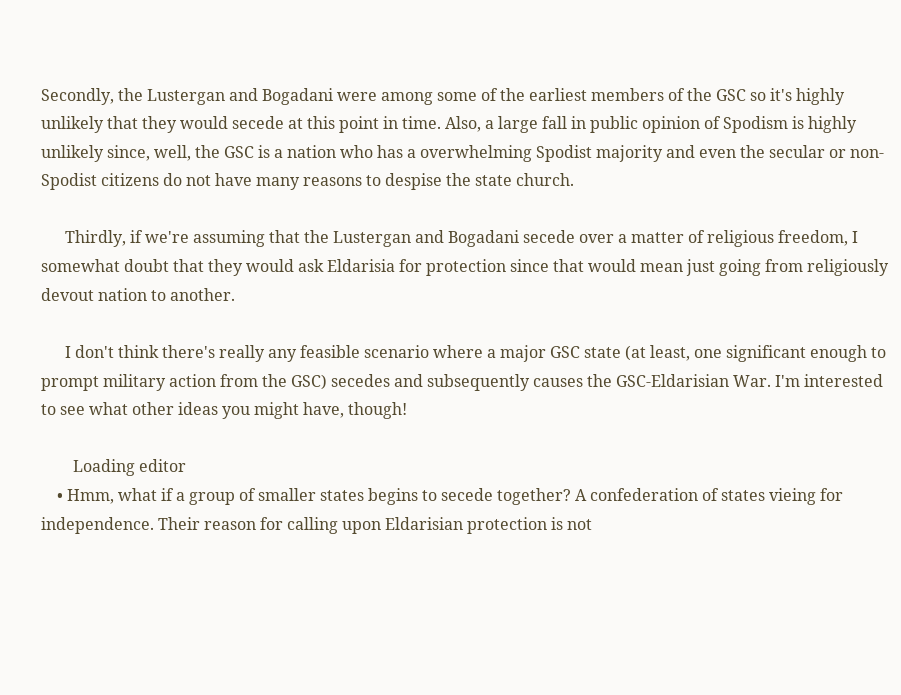Secondly, the Lustergan and Bogadani were among some of the earliest members of the GSC so it's highly unlikely that they would secede at this point in time. Also, a large fall in public opinion of Spodism is highly unlikely since, well, the GSC is a nation who has a overwhelming Spodist majority and even the secular or non-Spodist citizens do not have many reasons to despise the state church.

      Thirdly, if we're assuming that the Lustergan and Bogadani secede over a matter of religious freedom, I somewhat doubt that they would ask Eldarisia for protection since that would mean just going from religiously devout nation to another.

      I don't think there's really any feasible scenario where a major GSC state (at least, one significant enough to prompt military action from the GSC) secedes and subsequently causes the GSC-Eldarisian War. I'm interested to see what other ideas you might have, though!

        Loading editor
    • Hmm, what if a group of smaller states begins to secede together? A confederation of states vieing for independence. Their reason for calling upon Eldarisian protection is not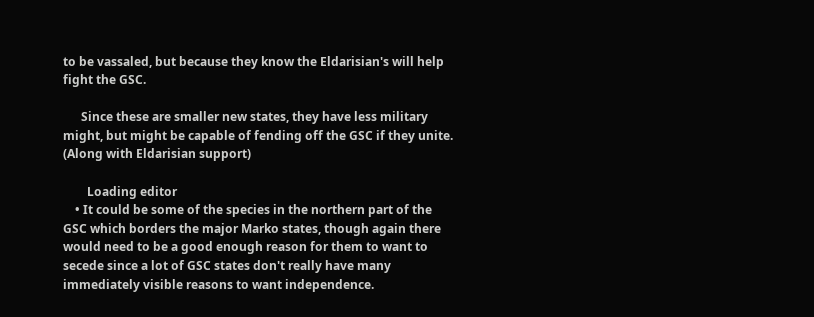to be vassaled, but because they know the Eldarisian's will help fight the GSC.

      Since these are smaller new states, they have less military might, but might be capable of fending off the GSC if they unite. (Along with Eldarisian support)

        Loading editor
    • It could be some of the species in the northern part of the GSC which borders the major Marko states, though again there would need to be a good enough reason for them to want to secede since a lot of GSC states don't really have many immediately visible reasons to want independence.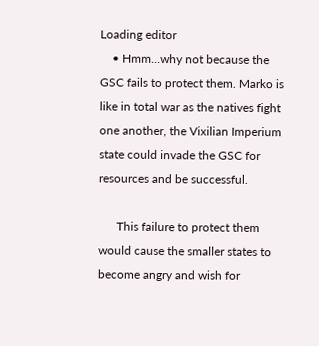Loading editor
    • Hmm...why not because the GSC fails to protect them. Marko is like in total war as the natives fight one another, the Vixilian Imperium state could invade the GSC for resources and be successful.

      This failure to protect them would cause the smaller states to become angry and wish for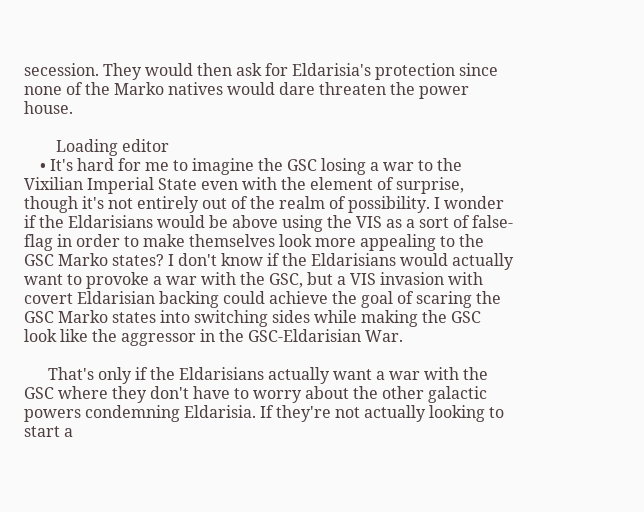secession. They would then ask for Eldarisia's protection since none of the Marko natives would dare threaten the power house.

        Loading editor
    • It's hard for me to imagine the GSC losing a war to the Vixilian Imperial State even with the element of surprise, though it's not entirely out of the realm of possibility. I wonder if the Eldarisians would be above using the VIS as a sort of false-flag in order to make themselves look more appealing to the GSC Marko states? I don't know if the Eldarisians would actually want to provoke a war with the GSC, but a VIS invasion with covert Eldarisian backing could achieve the goal of scaring the GSC Marko states into switching sides while making the GSC look like the aggressor in the GSC-Eldarisian War.

      That's only if the Eldarisians actually want a war with the GSC where they don't have to worry about the other galactic powers condemning Eldarisia. If they're not actually looking to start a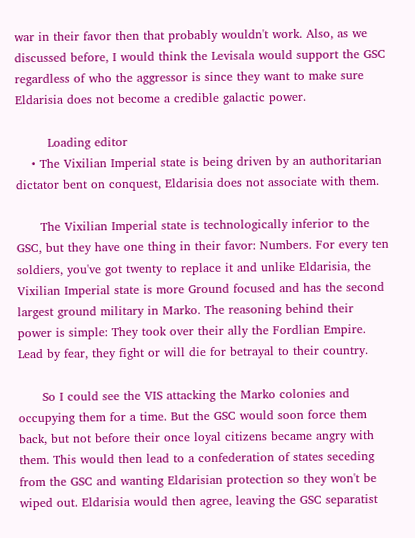war in their favor then that probably wouldn't work. Also, as we discussed before, I would think the Levisala would support the GSC regardless of who the aggressor is since they want to make sure Eldarisia does not become a credible galactic power.

        Loading editor
    • The Vixilian Imperial state is being driven by an authoritarian dictator bent on conquest, Eldarisia does not associate with them.

      The Vixilian Imperial state is technologically inferior to the GSC, but they have one thing in their favor: Numbers. For every ten soldiers, you've got twenty to replace it and unlike Eldarisia, the Vixilian Imperial state is more Ground focused and has the second largest ground military in Marko. The reasoning behind their power is simple: They took over their ally the Fordlian Empire. Lead by fear, they fight or will die for betrayal to their country.

      So I could see the VIS attacking the Marko colonies and occupying them for a time. But the GSC would soon force them back, but not before their once loyal citizens became angry with them. This would then lead to a confederation of states seceding from the GSC and wanting Eldarisian protection so they won't be wiped out. Eldarisia would then agree, leaving the GSC separatist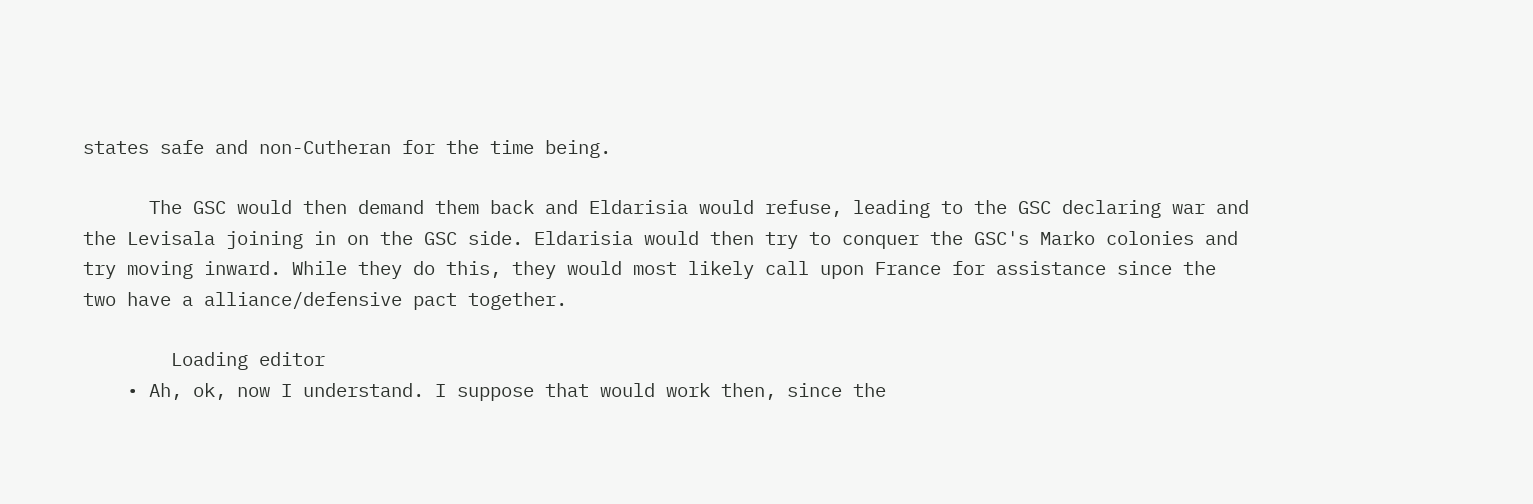states safe and non-Cutheran for the time being.

      The GSC would then demand them back and Eldarisia would refuse, leading to the GSC declaring war and the Levisala joining in on the GSC side. Eldarisia would then try to conquer the GSC's Marko colonies and try moving inward. While they do this, they would most likely call upon France for assistance since the two have a alliance/defensive pact together.

        Loading editor
    • Ah, ok, now I understand. I suppose that would work then, since the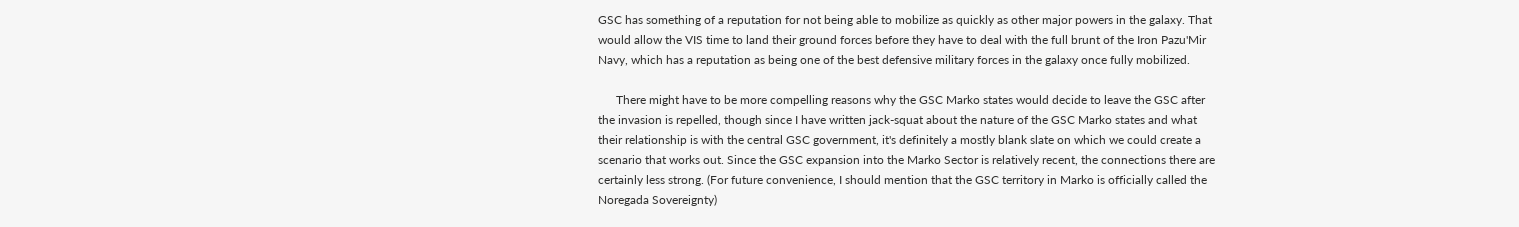GSC has something of a reputation for not being able to mobilize as quickly as other major powers in the galaxy. That would allow the VIS time to land their ground forces before they have to deal with the full brunt of the Iron Pazu'Mir Navy, which has a reputation as being one of the best defensive military forces in the galaxy once fully mobilized.

      There might have to be more compelling reasons why the GSC Marko states would decide to leave the GSC after the invasion is repelled, though since I have written jack-squat about the nature of the GSC Marko states and what their relationship is with the central GSC government, it's definitely a mostly blank slate on which we could create a scenario that works out. Since the GSC expansion into the Marko Sector is relatively recent, the connections there are certainly less strong. (For future convenience, I should mention that the GSC territory in Marko is officially called the Noregada Sovereignty)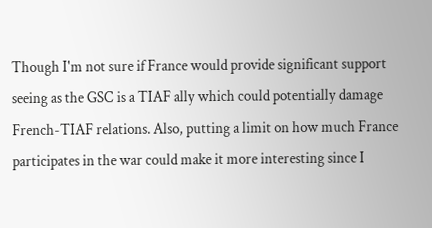Though I'm not sure if France would provide significant support seeing as the GSC is a TIAF ally which could potentially damage French-TIAF relations. Also, putting a limit on how much France participates in the war could make it more interesting since I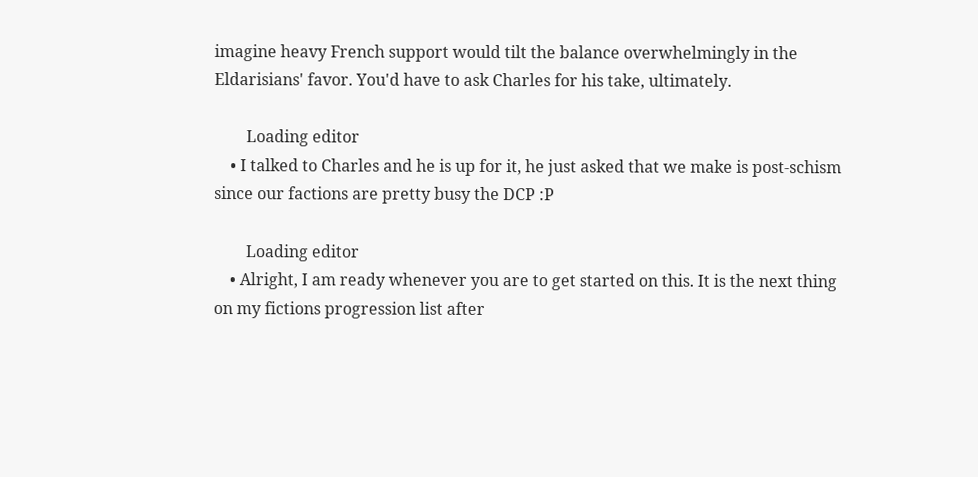imagine heavy French support would tilt the balance overwhelmingly in the Eldarisians' favor. You'd have to ask Charles for his take, ultimately.

        Loading editor
    • I talked to Charles and he is up for it, he just asked that we make is post-schism since our factions are pretty busy the DCP :P

        Loading editor
    • Alright, I am ready whenever you are to get started on this. It is the next thing on my fictions progression list after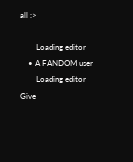all :>

        Loading editor
    • A FANDOM user
        Loading editor
Give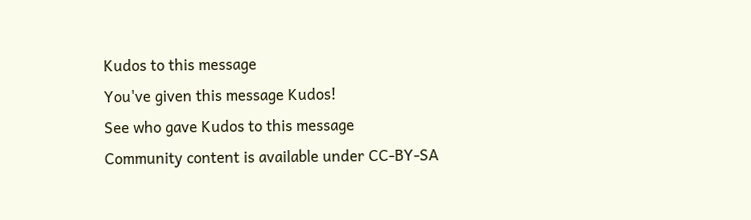Kudos to this message
You've given this message Kudos!
See who gave Kudos to this message
Community content is available under CC-BY-SA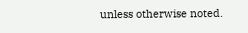unless otherwise noted.